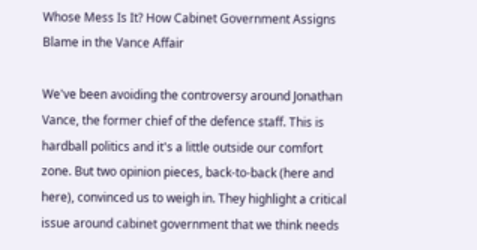Whose Mess Is It? How Cabinet Government Assigns Blame in the Vance Affair

We've been avoiding the controversy around Jonathan Vance, the former chief of the defence staff. This is hardball politics and it's a little outside our comfort zone. But two opinion pieces, back-to-back (here and here), convinced us to weigh in. They highlight a critical issue around cabinet government that we think needs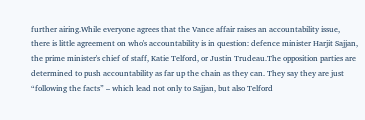further airing.While everyone agrees that the Vance affair raises an accountability issue, there is little agreement on who's accountability is in question: defence minister Harjit Sajjan, the prime minister's chief of staff, Katie Telford, or Justin Trudeau.The opposition parties are determined to push accountability as far up the chain as they can. They say they are just “following the facts” – which lead not only to Sajjan, but also Telford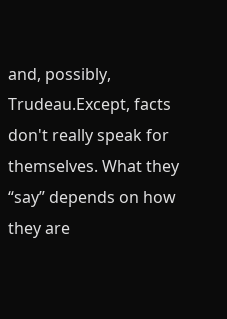and, possibly, Trudeau.Except, facts don't really speak for themselves. What they “say” depends on how they are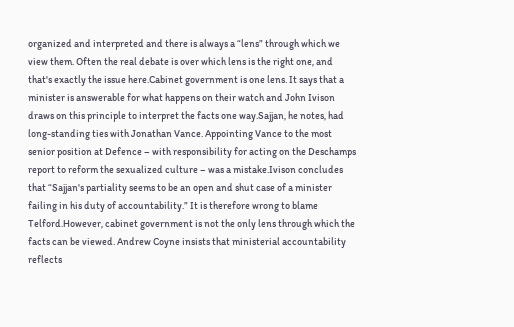organized and interpreted and there is always a “lens” through which we view them. Often the real debate is over which lens is the right one, and that's exactly the issue here.Cabinet government is one lens. It says that a minister is answerable for what happens on their watch and John Ivison draws on this principle to interpret the facts one way.Sajjan, he notes, had long-standing ties with Jonathan Vance. Appointing Vance to the most senior position at Defence – with responsibility for acting on the Deschamps report to reform the sexualized culture – was a mistake.Ivison concludes that “Sajjan's partiality seems to be an open and shut case of a minister failing in his duty of accountability.” It is therefore wrong to blame Telford.However, cabinet government is not the only lens through which the facts can be viewed. Andrew Coyne insists that ministerial accountability reflects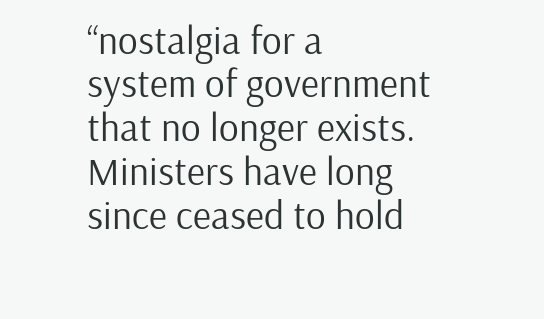“nostalgia for a system of government that no longer exists. Ministers have long since ceased to hold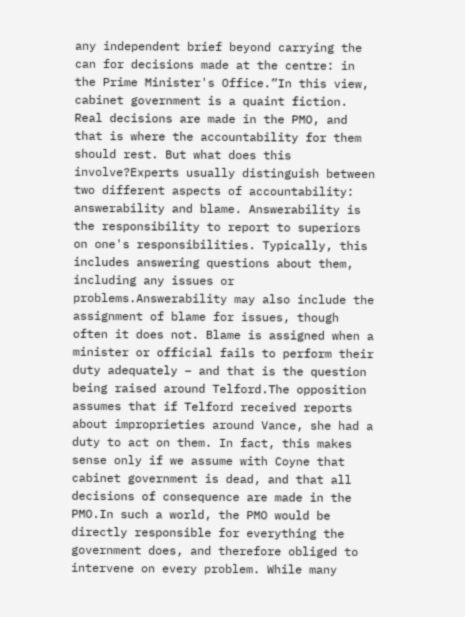any independent brief beyond carrying the can for decisions made at the centre: in the Prime Minister's Office.”In this view, cabinet government is a quaint fiction. Real decisions are made in the PMO, and that is where the accountability for them should rest. But what does this involve?Experts usually distinguish between two different aspects of accountability: answerability and blame. Answerability is the responsibility to report to superiors on one's responsibilities. Typically, this includes answering questions about them, including any issues or problems.Answerability may also include the assignment of blame for issues, though often it does not. Blame is assigned when a minister or official fails to perform their duty adequately – and that is the question being raised around Telford.The opposition assumes that if Telford received reports about improprieties around Vance, she had a duty to act on them. In fact, this makes sense only if we assume with Coyne that cabinet government is dead, and that all decisions of consequence are made in the PMO.In such a world, the PMO would be directly responsible for everything the government does, and therefore obliged to intervene on every problem. While many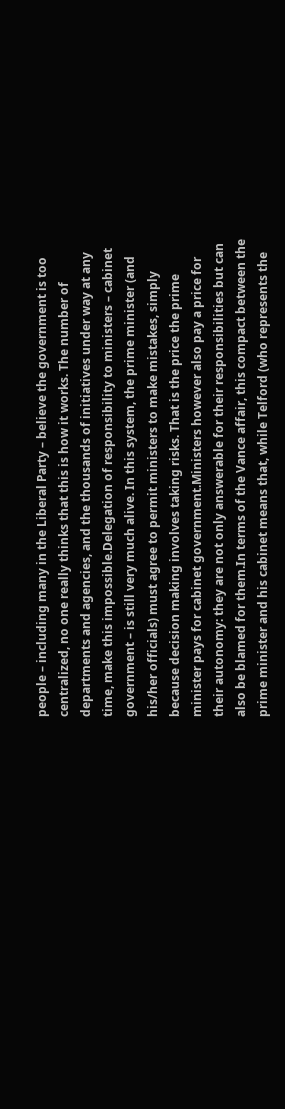people – including many in the Liberal Party – believe the government is too centralized, no one really thinks that this is how it works. The number of departments and agencies, and the thousands of initiatives under way at any time, make this impossible.Delegation of responsibility to ministers – cabinet government – is still very much alive. In this system, the prime minister (and his/her officials) must agree to permit ministers to make mistakes, simply because decision making involves taking risks. That is the price the prime minister pays for cabinet government.Ministers however also pay a price for their autonomy: they are not only answerable for their responsibilities but can also be blamed for them.In terms of the Vance affair, this compact between the prime minister and his cabinet means that, while Telford (who represents the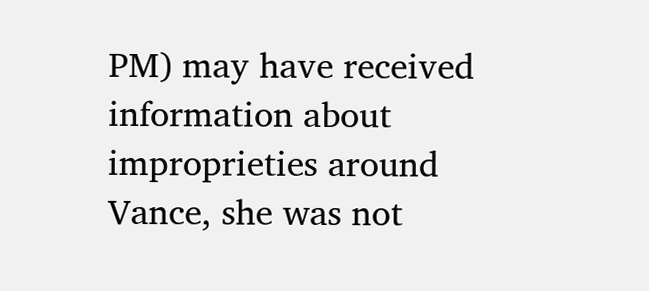PM) may have received information about improprieties around Vance, she was not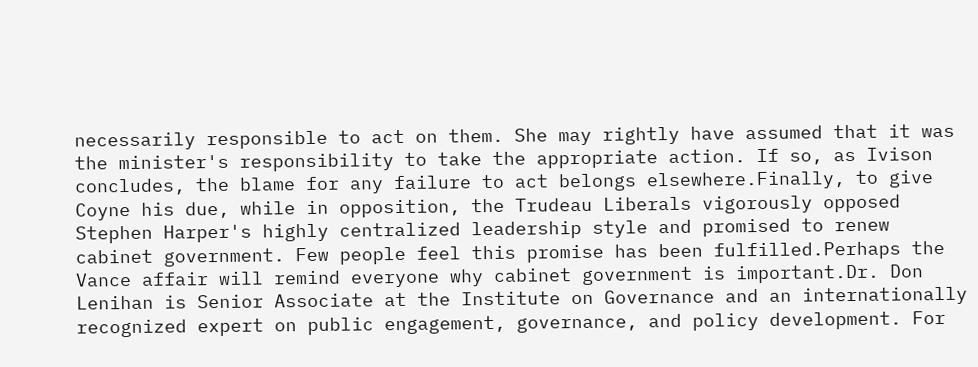necessarily responsible to act on them. She may rightly have assumed that it was the minister's responsibility to take the appropriate action. If so, as Ivison concludes, the blame for any failure to act belongs elsewhere.Finally, to give Coyne his due, while in opposition, the Trudeau Liberals vigorously opposed Stephen Harper's highly centralized leadership style and promised to renew cabinet government. Few people feel this promise has been fulfilled.Perhaps the Vance affair will remind everyone why cabinet government is important.Dr. Don Lenihan is Senior Associate at the Institute on Governance and an internationally recognized expert on public engagement, governance, and policy development. For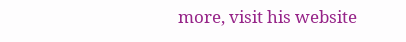more, visit his website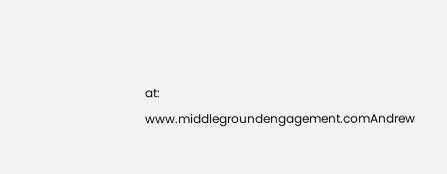at: www.middlegroundengagement.comAndrew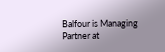Balfour is Managing Partner at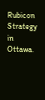Rubicon Strategy in Ottawa.